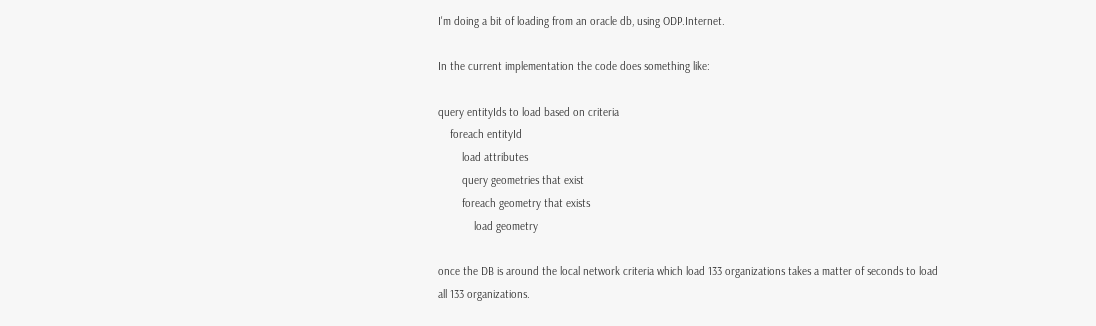I'm doing a bit of loading from an oracle db, using ODP.Internet.

In the current implementation the code does something like:

query entityIds to load based on criteria
    foreach entityId
        load attributes
        query geometries that exist
        foreach geometry that exists
            load geometry

once the DB is around the local network criteria which load 133 organizations takes a matter of seconds to load all 133 organizations.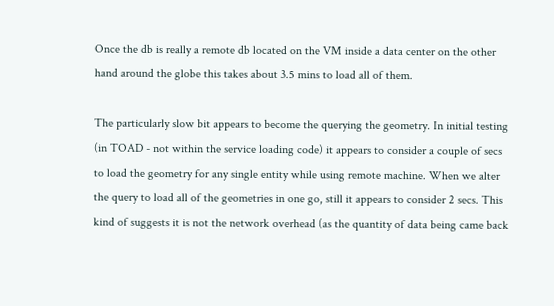Once the db is really a remote db located on the VM inside a data center on the other hand around the globe this takes about 3.5 mins to load all of them.

The particularly slow bit appears to become the querying the geometry. In initial testing (in TOAD - not within the service loading code) it appears to consider a couple of secs to load the geometry for any single entity while using remote machine. When we alter the query to load all of the geometries in one go, still it appears to consider 2 secs. This kind of suggests it is not the network overhead (as the quantity of data being came back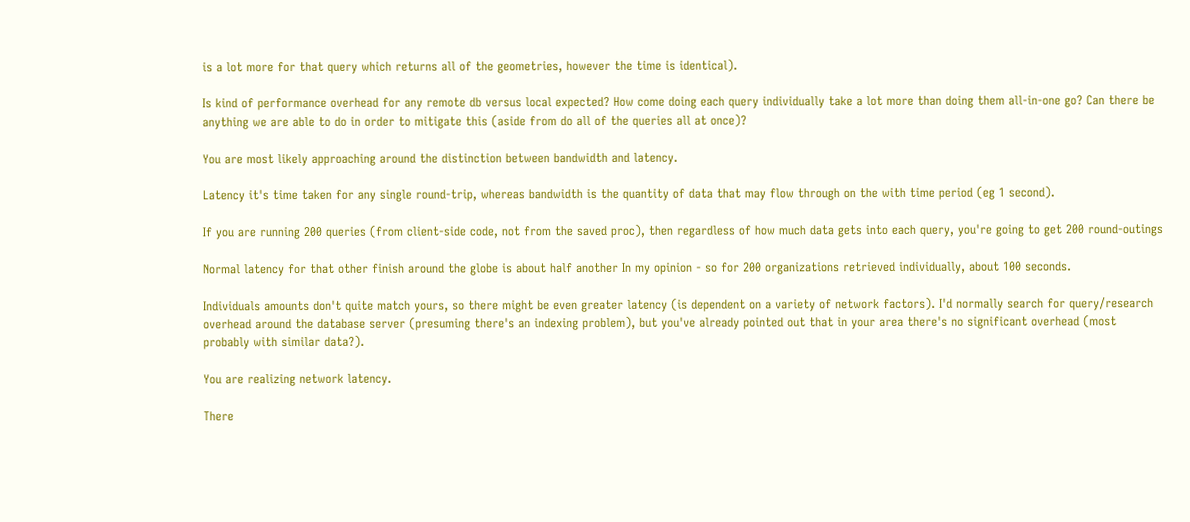is a lot more for that query which returns all of the geometries, however the time is identical).

Is kind of performance overhead for any remote db versus local expected? How come doing each query individually take a lot more than doing them all-in-one go? Can there be anything we are able to do in order to mitigate this (aside from do all of the queries all at once)?

You are most likely approaching around the distinction between bandwidth and latency.

Latency it's time taken for any single round-trip, whereas bandwidth is the quantity of data that may flow through on the with time period (eg 1 second).

If you are running 200 queries (from client-side code, not from the saved proc), then regardless of how much data gets into each query, you're going to get 200 round-outings

Normal latency for that other finish around the globe is about half another In my opinion - so for 200 organizations retrieved individually, about 100 seconds.

Individuals amounts don't quite match yours, so there might be even greater latency (is dependent on a variety of network factors). I'd normally search for query/research overhead around the database server (presuming there's an indexing problem), but you've already pointed out that in your area there's no significant overhead (most probably with similar data?).

You are realizing network latency.

There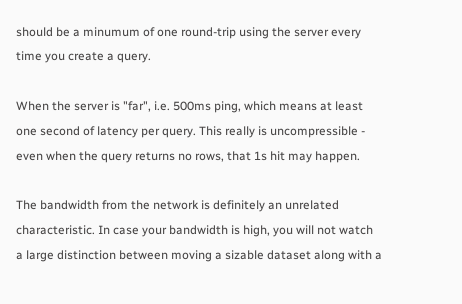should be a minumum of one round-trip using the server every time you create a query.

When the server is "far", i.e. 500ms ping, which means at least one second of latency per query. This really is uncompressible - even when the query returns no rows, that 1s hit may happen.

The bandwidth from the network is definitely an unrelated characteristic. In case your bandwidth is high, you will not watch a large distinction between moving a sizable dataset along with a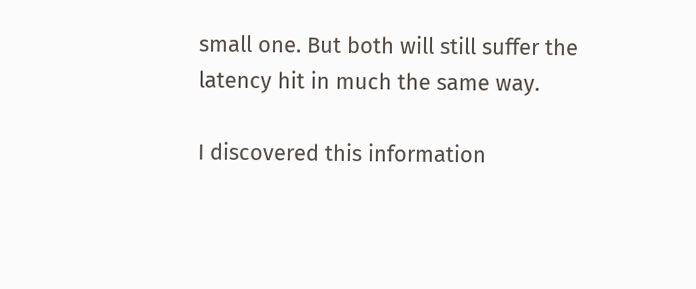small one. But both will still suffer the latency hit in much the same way.

I discovered this information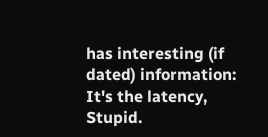has interesting (if dated) information: It's the latency, Stupid.